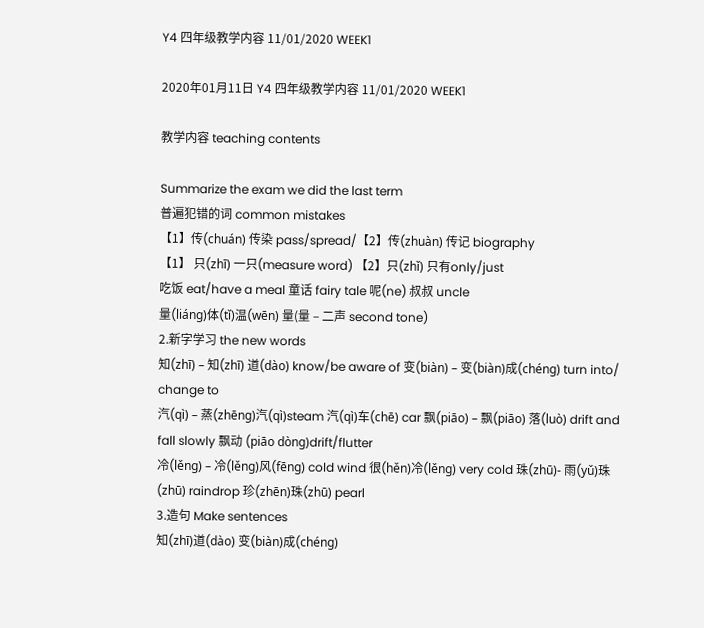Y4 四年级教学内容 11/01/2020 WEEK1

2020年01月11日 Y4 四年级教学内容 11/01/2020 WEEK1

教学内容 teaching contents

Summarize the exam we did the last term
普遍犯错的词 common mistakes
【1】传(chuán) 传染 pass/spread/【2】传(zhuàn) 传记 biography
【1】 只(zhī) 一只(measure word) 【2】只(zhǐ) 只有only/just
吃饭 eat/have a meal 童话 fairy tale 呢(ne) 叔叔 uncle
量(liáng)体(tǐ)温(wēn) 量(量 – 二声 second tone)
2.新字学习 the new words
知(zhī) – 知(zhī) 道(dào) know/be aware of 变(biàn) – 变(biàn)成(chéng) turn into/ change to
汽(qì) – 蒸(zhēng)汽(qì)steam 汽(qì)车(chē) car 飘(piāo) – 飘(piāo) 落(luò) drift and fall slowly 飘动 (piāo dòng)drift/flutter
冷(lěng) – 冷(lěng)风(fēng) cold wind 很(hěn)冷(lěng) very cold 珠(zhū)- 雨(yǔ)珠(zhū) raindrop 珍(zhēn)珠(zhū) pearl
3.造句 Make sentences
知(zhī)道(dào) 变(biàn)成(chéng)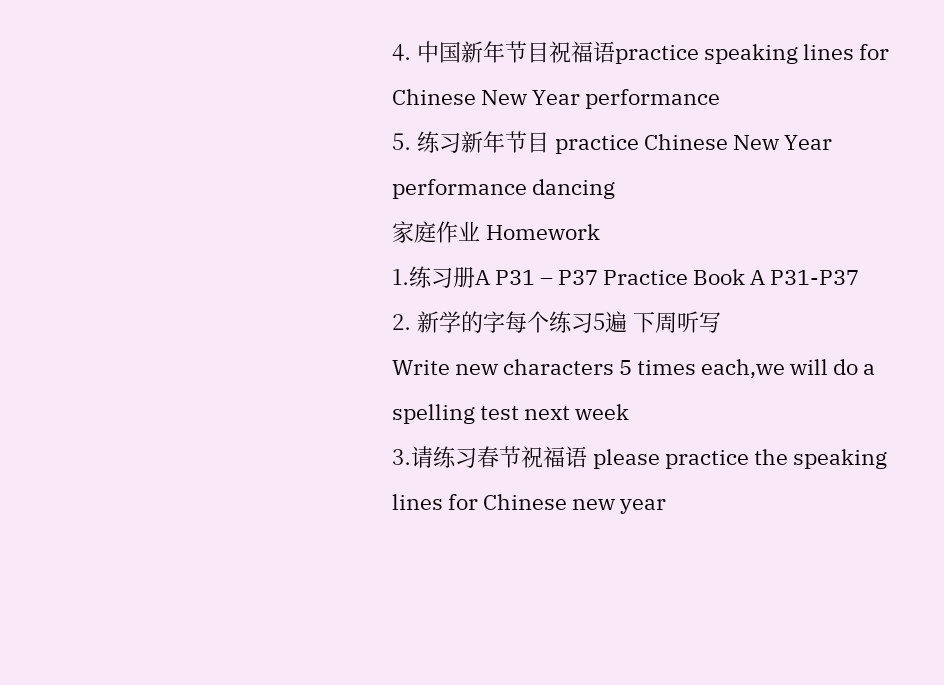4. 中国新年节目祝福语practice speaking lines for Chinese New Year performance
5. 练习新年节目 practice Chinese New Year performance dancing
家庭作业 Homework
1.练习册A P31 – P37 Practice Book A P31-P37
2. 新学的字每个练习5遍 下周听写
Write new characters 5 times each,we will do a spelling test next week
3.请练习春节祝福语 please practice the speaking lines for Chinese new year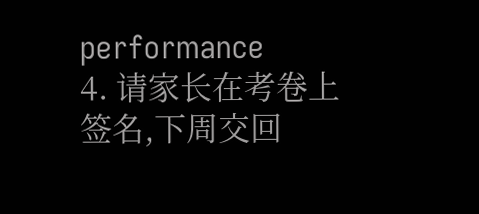performance
4. 请家长在考卷上签名,下周交回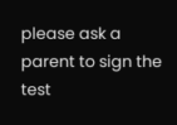please ask a parent to sign the test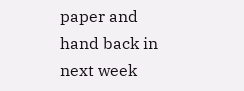paper and hand back in next week